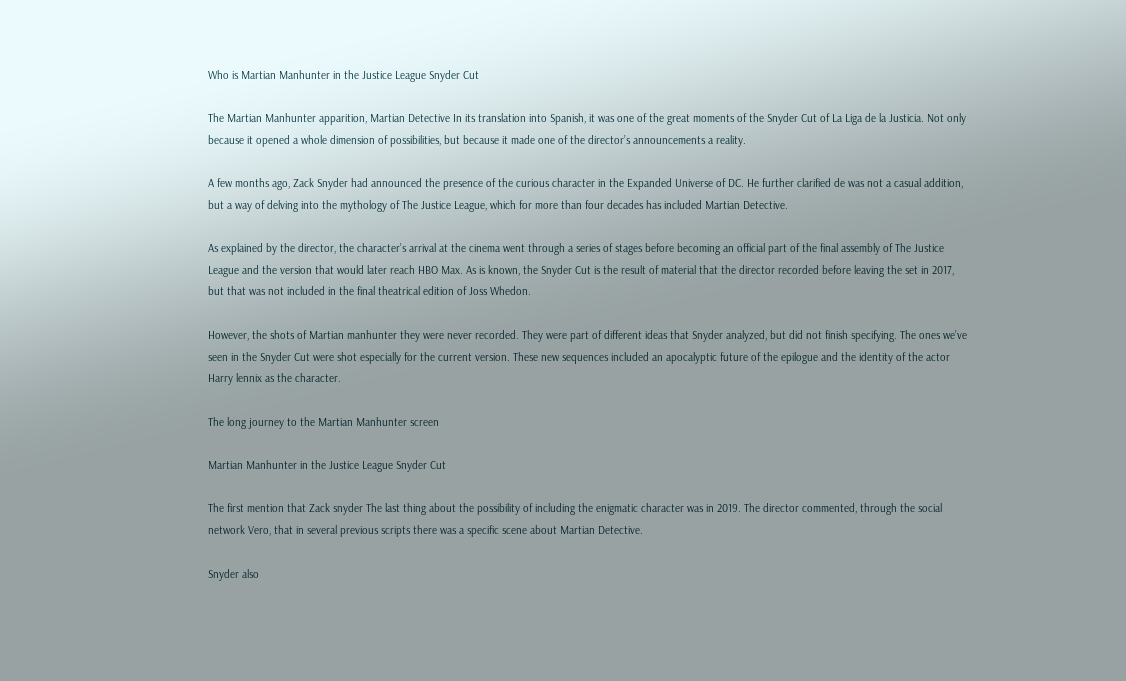Who is Martian Manhunter in the Justice League Snyder Cut

The Martian Manhunter apparition, Martian Detective In its translation into Spanish, it was one of the great moments of the Snyder Cut of La Liga de la Justicia. Not only because it opened a whole dimension of possibilities, but because it made one of the director’s announcements a reality.

A few months ago, Zack Snyder had announced the presence of the curious character in the Expanded Universe of DC. He further clarified de was not a casual addition, but a way of delving into the mythology of The Justice League, which for more than four decades has included Martian Detective.

As explained by the director, the character’s arrival at the cinema went through a series of stages before becoming an official part of the final assembly of The Justice League and the version that would later reach HBO Max. As is known, the Snyder Cut is the result of material that the director recorded before leaving the set in 2017, but that was not included in the final theatrical edition of Joss Whedon.

However, the shots of Martian manhunter they were never recorded. They were part of different ideas that Snyder analyzed, but did not finish specifying. The ones we’ve seen in the Snyder Cut were shot especially for the current version. These new sequences included an apocalyptic future of the epilogue and the identity of the actor Harry lennix as the character.

The long journey to the Martian Manhunter screen

Martian Manhunter in the Justice League Snyder Cut

The first mention that Zack snyder The last thing about the possibility of including the enigmatic character was in 2019. The director commented, through the social network Vero, that in several previous scripts there was a specific scene about Martian Detective.

Snyder also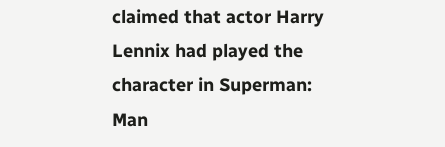claimed that actor Harry Lennix had played the character in Superman: Man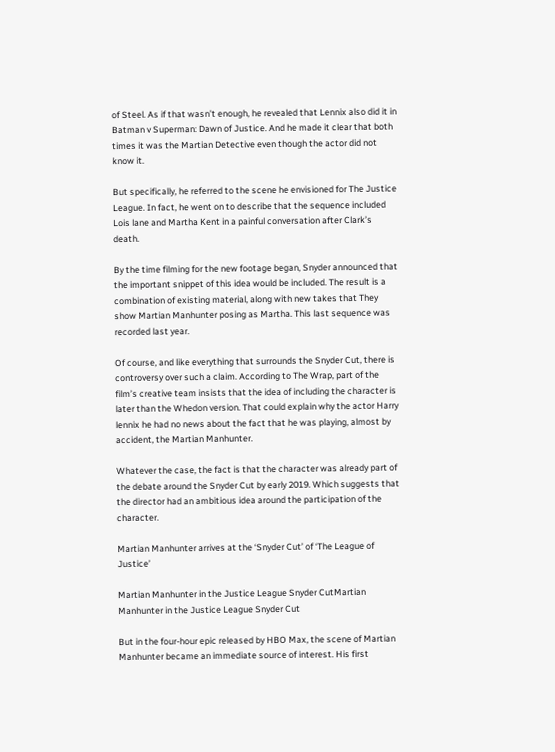of Steel. As if that wasn’t enough, he revealed that Lennix also did it in Batman v Superman: Dawn of Justice. And he made it clear that both times it was the Martian Detective even though the actor did not know it.

But specifically, he referred to the scene he envisioned for The Justice League. In fact, he went on to describe that the sequence included Lois lane and Martha Kent in a painful conversation after Clark’s death.

By the time filming for the new footage began, Snyder announced that the important snippet of this idea would be included. The result is a combination of existing material, along with new takes that They show Martian Manhunter posing as Martha. This last sequence was recorded last year.

Of course, and like everything that surrounds the Snyder Cut, there is controversy over such a claim. According to The Wrap, part of the film’s creative team insists that the idea of including the character is later than the Whedon version. That could explain why the actor Harry lennix he had no news about the fact that he was playing, almost by accident, the Martian Manhunter.

Whatever the case, the fact is that the character was already part of the debate around the Snyder Cut by early 2019. Which suggests that the director had an ambitious idea around the participation of the character.

Martian Manhunter arrives at the ‘Snyder Cut’ of ‘The League of Justice’

Martian Manhunter in the Justice League Snyder CutMartian Manhunter in the Justice League Snyder Cut

But in the four-hour epic released by HBO Max, the scene of Martian Manhunter became an immediate source of interest. His first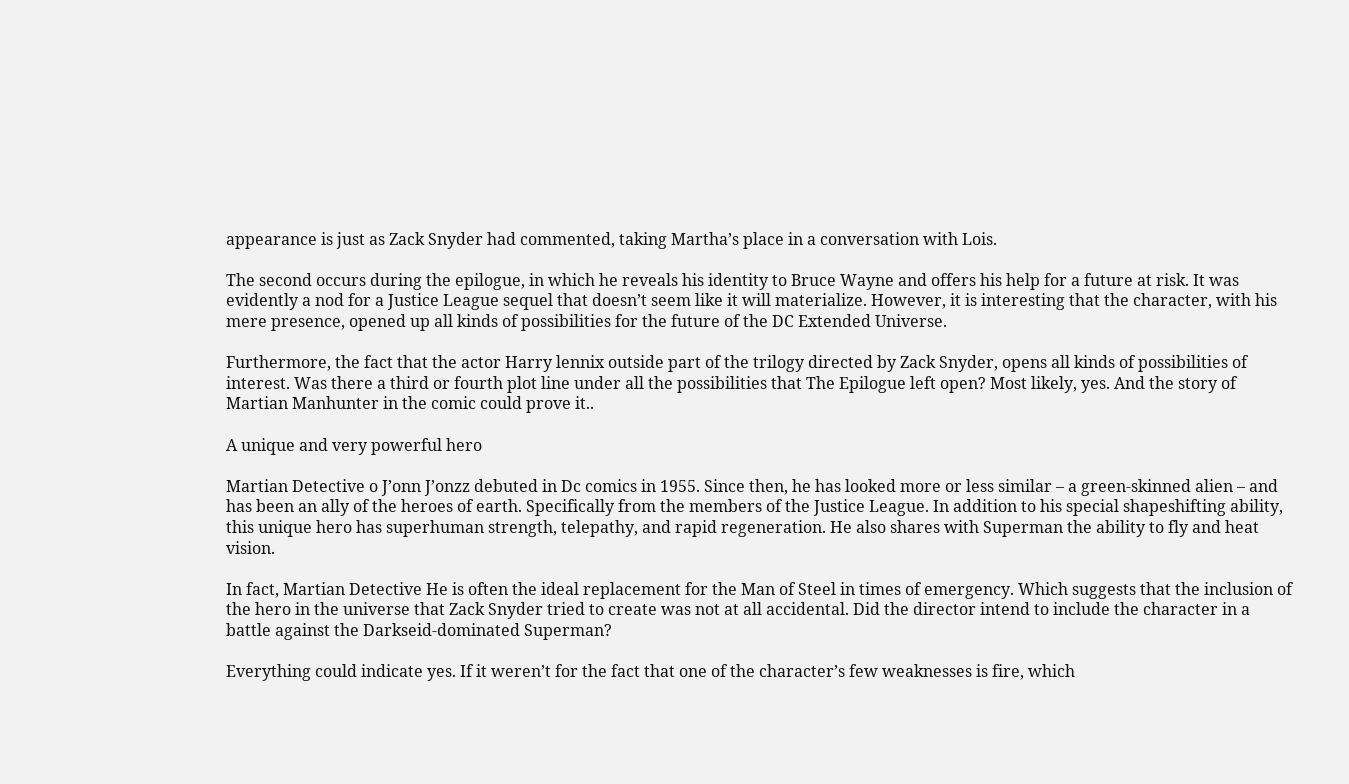appearance is just as Zack Snyder had commented, taking Martha’s place in a conversation with Lois.

The second occurs during the epilogue, in which he reveals his identity to Bruce Wayne and offers his help for a future at risk. It was evidently a nod for a Justice League sequel that doesn’t seem like it will materialize. However, it is interesting that the character, with his mere presence, opened up all kinds of possibilities for the future of the DC Extended Universe.

Furthermore, the fact that the actor Harry lennix outside part of the trilogy directed by Zack Snyder, opens all kinds of possibilities of interest. Was there a third or fourth plot line under all the possibilities that The Epilogue left open? Most likely, yes. And the story of Martian Manhunter in the comic could prove it..

A unique and very powerful hero

Martian Detective o J’onn J’onzz debuted in Dc comics in 1955. Since then, he has looked more or less similar – a green-skinned alien – and has been an ally of the heroes of earth. Specifically from the members of the Justice League. In addition to his special shapeshifting ability, this unique hero has superhuman strength, telepathy, and rapid regeneration. He also shares with Superman the ability to fly and heat vision.

In fact, Martian Detective He is often the ideal replacement for the Man of Steel in times of emergency. Which suggests that the inclusion of the hero in the universe that Zack Snyder tried to create was not at all accidental. Did the director intend to include the character in a battle against the Darkseid-dominated Superman?

Everything could indicate yes. If it weren’t for the fact that one of the character’s few weaknesses is fire, which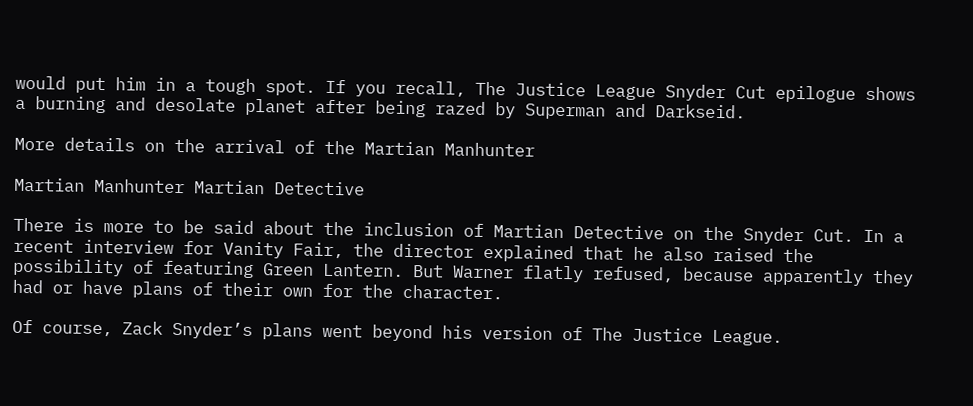would put him in a tough spot. If you recall, The Justice League Snyder Cut epilogue shows a burning and desolate planet after being razed by Superman and Darkseid.

More details on the arrival of the Martian Manhunter

Martian Manhunter Martian Detective

There is more to be said about the inclusion of Martian Detective on the Snyder Cut. In a recent interview for Vanity Fair, the director explained that he also raised the possibility of featuring Green Lantern. But Warner flatly refused, because apparently they had or have plans of their own for the character.

Of course, Zack Snyder’s plans went beyond his version of The Justice League.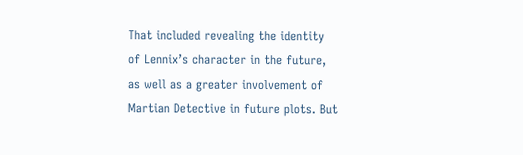That included revealing the identity of Lennix’s character in the future, as well as a greater involvement of Martian Detective in future plots. But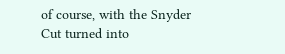of course, with the Snyder Cut turned into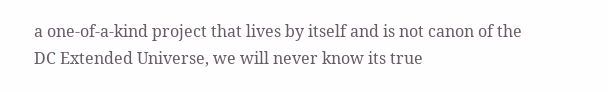a one-of-a-kind project that lives by itself and is not canon of the DC Extended Universe, we will never know its true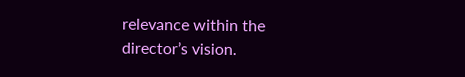relevance within the director’s vision.